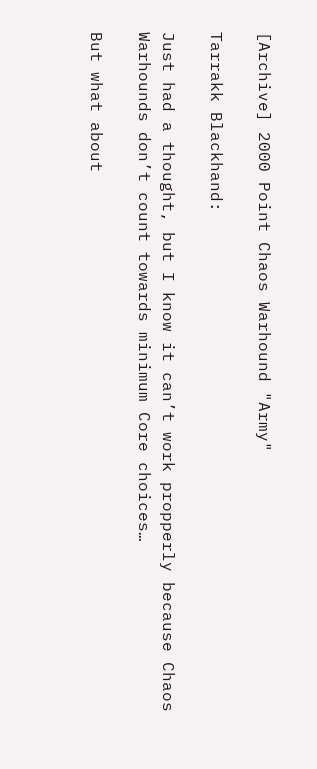[Archive] 2000 Point Chaos Warhound "Army"

Tarrakk Blackhand:

Just had a thought, but I know it can’t work propperly because Chaos Warhounds don’t count towards minimum Core choices…

But what about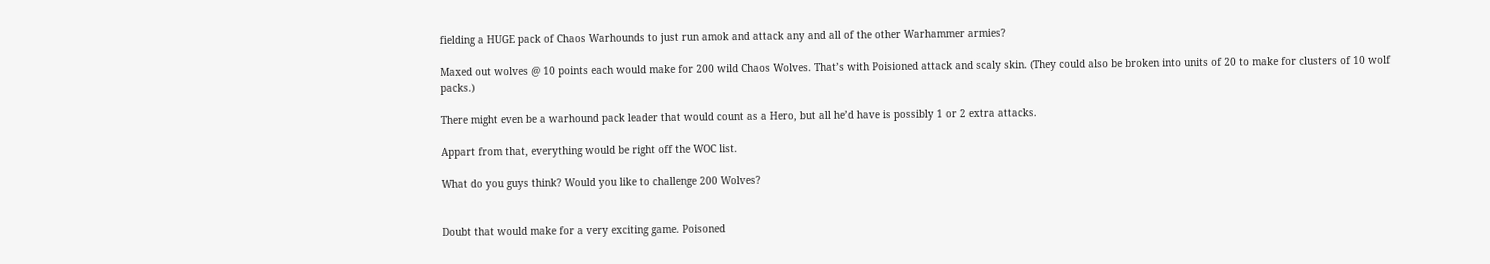fielding a HUGE pack of Chaos Warhounds to just run amok and attack any and all of the other Warhammer armies?

Maxed out wolves @ 10 points each would make for 200 wild Chaos Wolves. That’s with Poisioned attack and scaly skin. (They could also be broken into units of 20 to make for clusters of 10 wolf packs.)

There might even be a warhound pack leader that would count as a Hero, but all he’d have is possibly 1 or 2 extra attacks.

Appart from that, everything would be right off the WOC list.

What do you guys think? Would you like to challenge 200 Wolves?


Doubt that would make for a very exciting game. Poisoned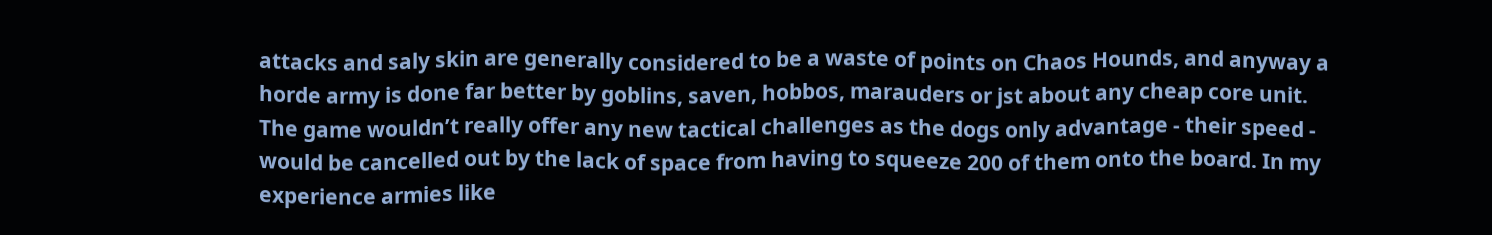attacks and saly skin are generally considered to be a waste of points on Chaos Hounds, and anyway a horde army is done far better by goblins, saven, hobbos, marauders or jst about any cheap core unit. The game wouldn’t really offer any new tactical challenges as the dogs only advantage - their speed - would be cancelled out by the lack of space from having to squeeze 200 of them onto the board. In my experience armies like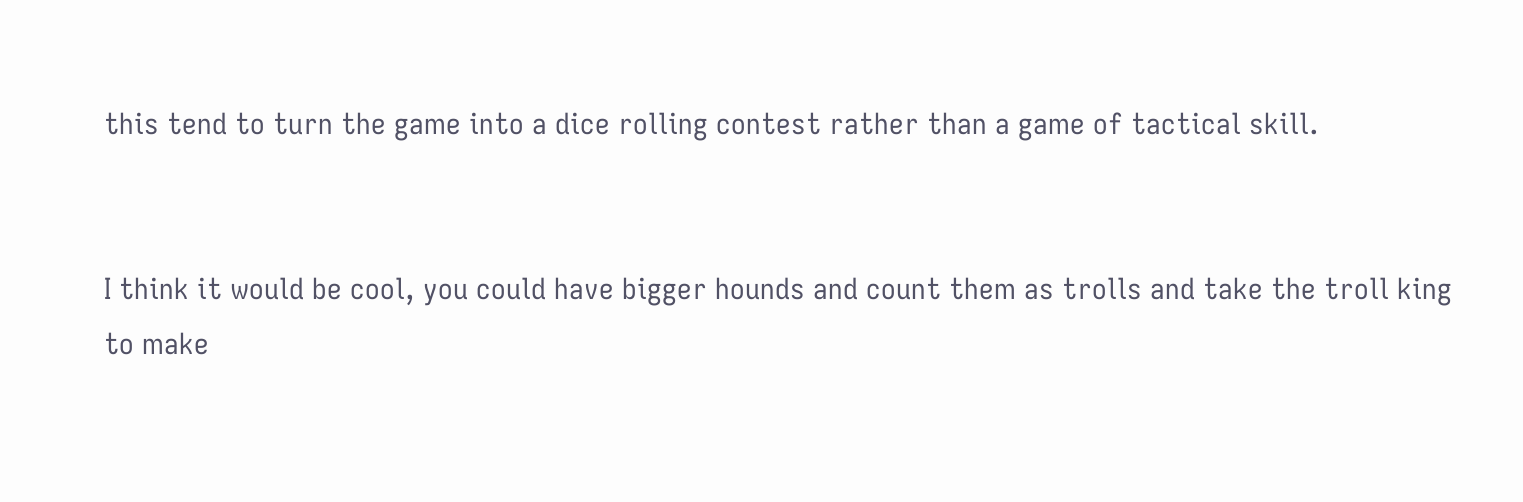this tend to turn the game into a dice rolling contest rather than a game of tactical skill.


I think it would be cool, you could have bigger hounds and count them as trolls and take the troll king to make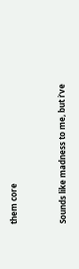them core


Sounds like madness to me, but i’ve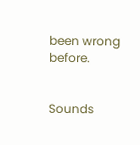been wrong before.


Sounds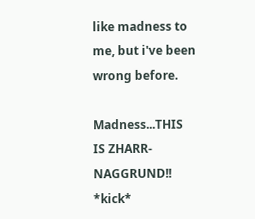like madness to me, but i've been wrong before.

Madness...THIS IS ZHARR-NAGGRUND!! *kick*